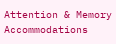Attention & Memory Accommodations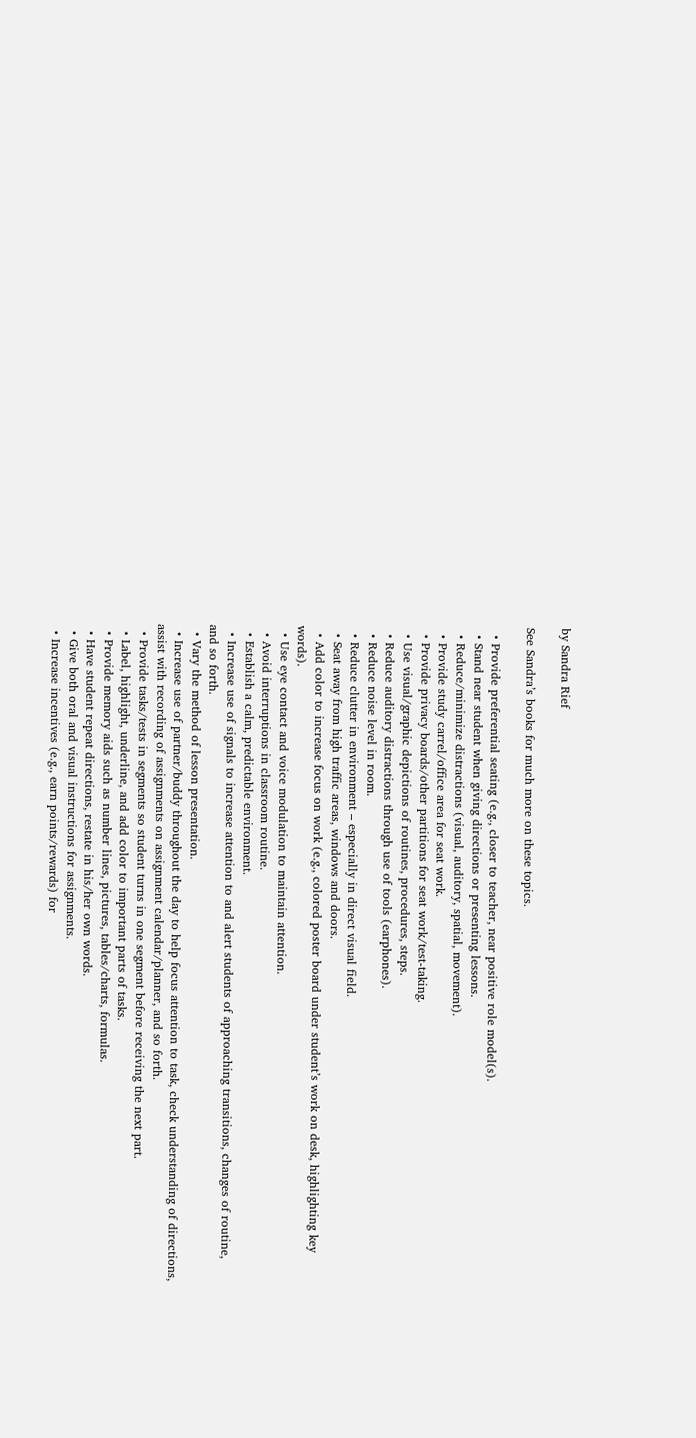by Sandra Rief

See Sandra’s books for much more on these topics.

  • Provide preferential seating (e.g., closer to teacher, near positive role model(s).
  • Stand near student when giving directions or presenting lessons.
  • Reduce/minimize distractions (visual, auditory, spatial, movement).
  • Provide study carrel/office area for seat work.
  • Provide privacy boards/other partitions for seat work/test-taking.
  • Use visual/graphic depictions of routines, procedures, steps.
  • Reduce auditory distractions through use of tools (earphones).
  • Reduce noise level in room.
  • Reduce clutter in environment – especially in direct visual field.
  • Seat away from high traffic areas, windows and doors.
  • Add color to increase focus on work (e.g., colored poster board under student’s work on desk, highlighting key words).
  • Use eye contact and voice modulation to maintain attention.
  • Avoid interruptions in classroom routine.
  • Establish a calm, predictable environment.
  • Increase use of signals to increase attention to and alert students of approaching transitions, changes of routine, and so forth.
  • Vary the method of lesson presentation.
  • Increase use of partner/buddy throughout the day to help focus attention to task, check understanding of directions, assist with recording of assignments on assignment calendar/planner, and so forth.
  • Provide tasks/tests in segments so student turns in one segment before receiving the next part.
  • Label, highlight, underline, and add color to important parts of tasks.
  • Provide memory aids such as number lines, pictures, tables/charts, formulas.
  • Have student repeat directions, restate in his/her own words.
  • Give both oral and visual instructions for assignments.
  • Increase incentives (e.g., earn points/rewards) for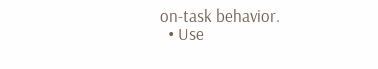on-task behavior.
  • Use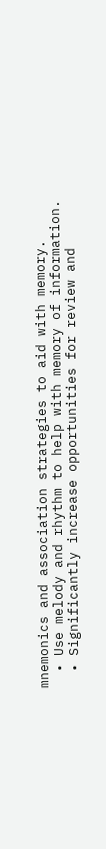mnemonics and association strategies to aid with memory.
  • Use melody and rhythm to help with memory of information.
  • Significantly increase opportunities for review and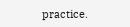practice.